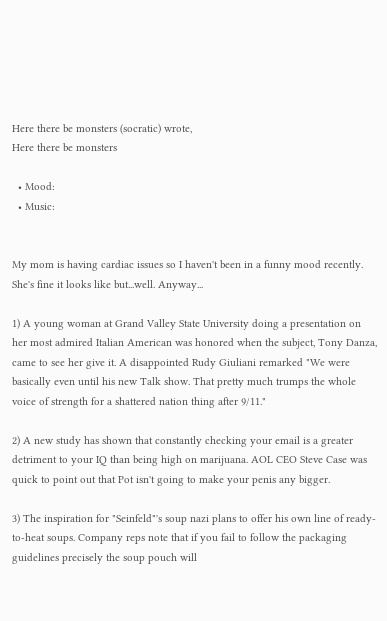Here there be monsters (socratic) wrote,
Here there be monsters

  • Mood:
  • Music:


My mom is having cardiac issues so I haven't been in a funny mood recently. She's fine it looks like but...well. Anyway...

1) A young woman at Grand Valley State University doing a presentation on her most admired Italian American was honored when the subject, Tony Danza, came to see her give it. A disappointed Rudy Giuliani remarked "We were basically even until his new Talk show. That pretty much trumps the whole voice of strength for a shattered nation thing after 9/11."

2) A new study has shown that constantly checking your email is a greater detriment to your IQ than being high on marijuana. AOL CEO Steve Case was quick to point out that Pot isn't going to make your penis any bigger.

3) The inspiration for "Seinfeld"'s soup nazi plans to offer his own line of ready-to-heat soups. Company reps note that if you fail to follow the packaging guidelines precisely the soup pouch will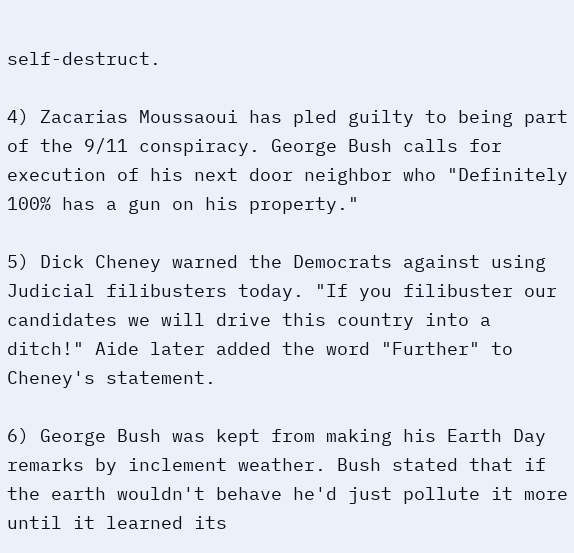self-destruct.

4) Zacarias Moussaoui has pled guilty to being part of the 9/11 conspiracy. George Bush calls for execution of his next door neighbor who "Definitely 100% has a gun on his property."

5) Dick Cheney warned the Democrats against using Judicial filibusters today. "If you filibuster our candidates we will drive this country into a ditch!" Aide later added the word "Further" to Cheney's statement.

6) George Bush was kept from making his Earth Day remarks by inclement weather. Bush stated that if the earth wouldn't behave he'd just pollute it more until it learned its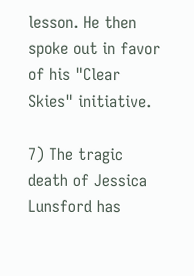lesson. He then spoke out in favor of his "Clear Skies" initiative.

7) The tragic death of Jessica Lunsford has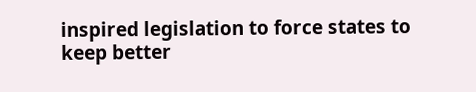inspired legislation to force states to keep better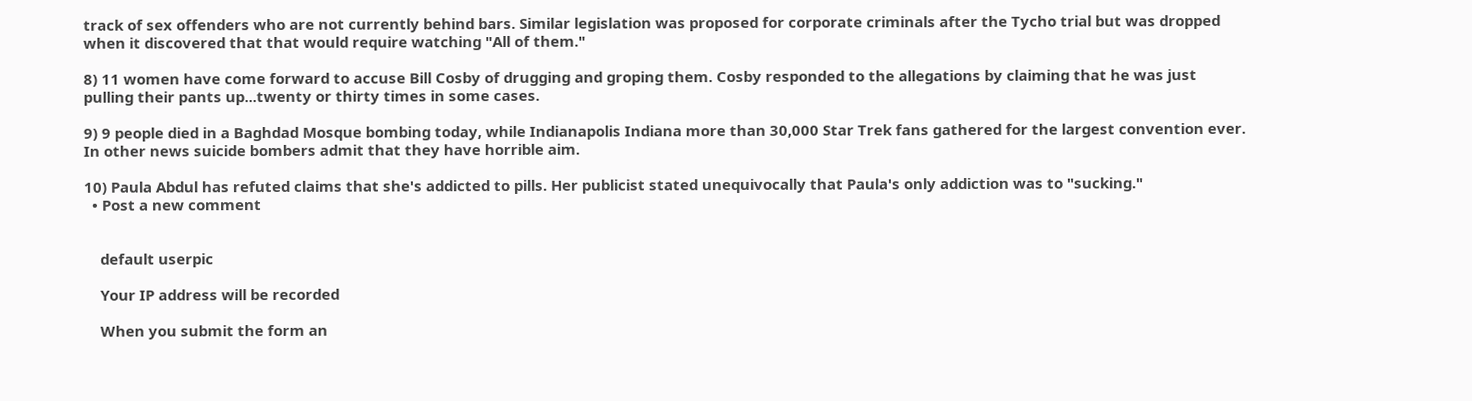track of sex offenders who are not currently behind bars. Similar legislation was proposed for corporate criminals after the Tycho trial but was dropped when it discovered that that would require watching "All of them."

8) 11 women have come forward to accuse Bill Cosby of drugging and groping them. Cosby responded to the allegations by claiming that he was just pulling their pants up...twenty or thirty times in some cases.

9) 9 people died in a Baghdad Mosque bombing today, while Indianapolis Indiana more than 30,000 Star Trek fans gathered for the largest convention ever. In other news suicide bombers admit that they have horrible aim.

10) Paula Abdul has refuted claims that she's addicted to pills. Her publicist stated unequivocally that Paula's only addiction was to "sucking."
  • Post a new comment


    default userpic

    Your IP address will be recorded

    When you submit the form an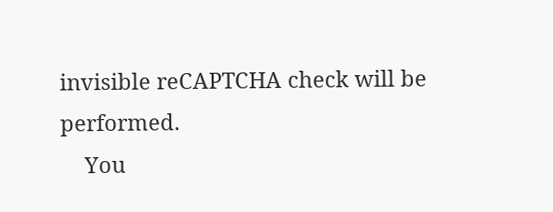invisible reCAPTCHA check will be performed.
    You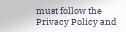must follow the Privacy Policy and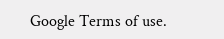Google Terms of use.